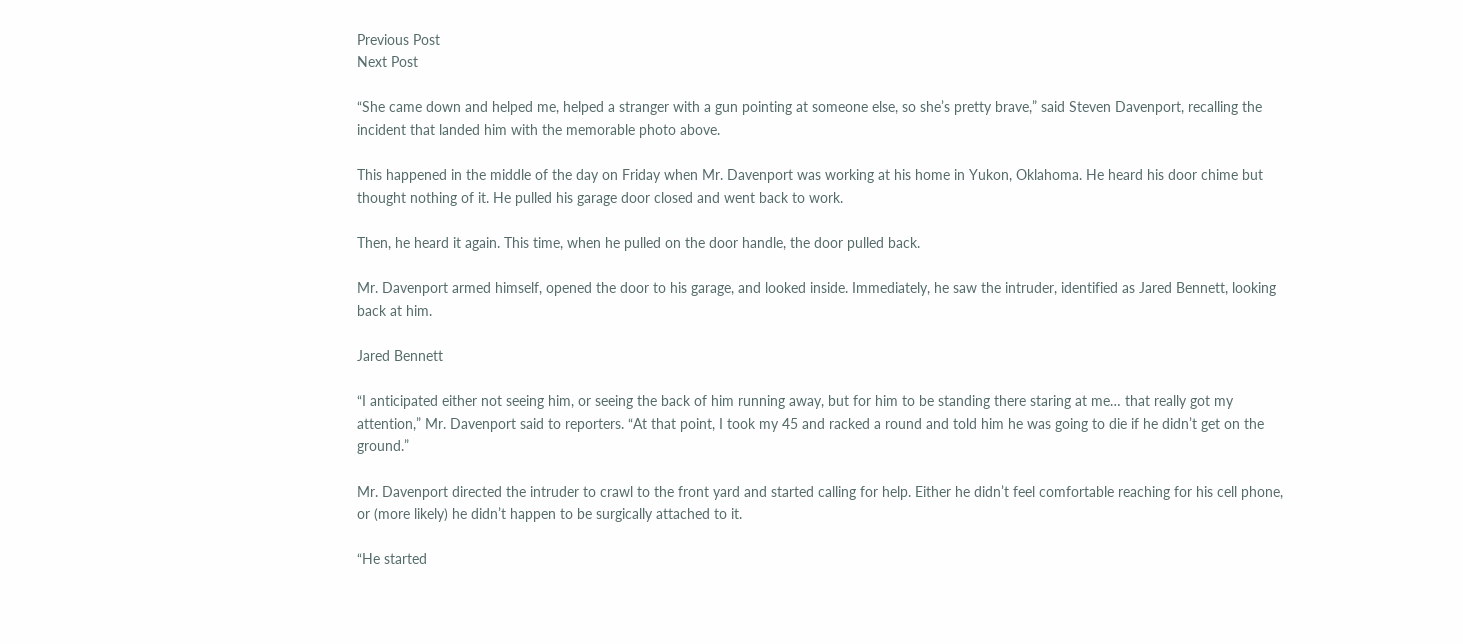Previous Post
Next Post

“She came down and helped me, helped a stranger with a gun pointing at someone else, so she’s pretty brave,” said Steven Davenport, recalling the incident that landed him with the memorable photo above.

This happened in the middle of the day on Friday when Mr. Davenport was working at his home in Yukon, Oklahoma. He heard his door chime but thought nothing of it. He pulled his garage door closed and went back to work.

Then, he heard it again. This time, when he pulled on the door handle, the door pulled back.

Mr. Davenport armed himself, opened the door to his garage, and looked inside. Immediately, he saw the intruder, identified as Jared Bennett, looking back at him.

Jared Bennett

“I anticipated either not seeing him, or seeing the back of him running away, but for him to be standing there staring at me… that really got my attention,” Mr. Davenport said to reporters. “At that point, I took my 45 and racked a round and told him he was going to die if he didn’t get on the ground.”

Mr. Davenport directed the intruder to crawl to the front yard and started calling for help. Either he didn’t feel comfortable reaching for his cell phone, or (more likely) he didn’t happen to be surgically attached to it.

“He started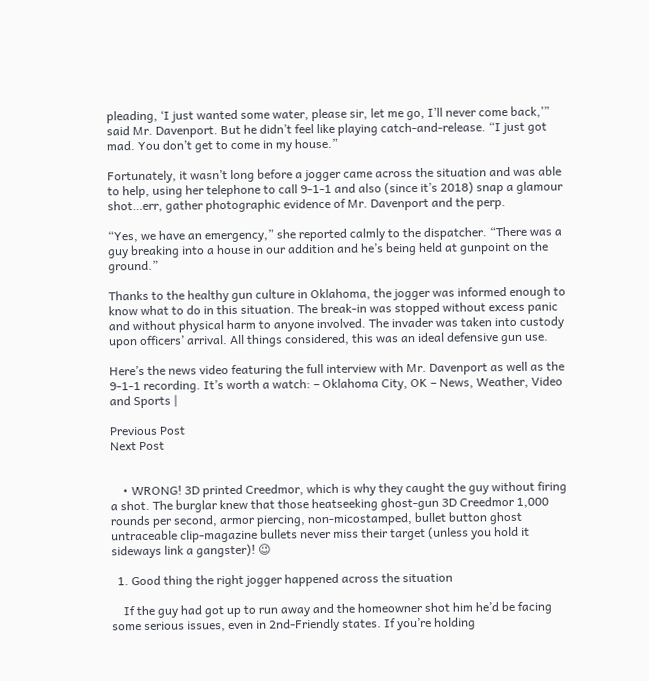pleading, ‘I just wanted some water, please sir, let me go, I’ll never come back,’” said Mr. Davenport. But he didn’t feel like playing catch-and-release. “I just got mad. You don’t get to come in my house.”

Fortunately, it wasn’t long before a jogger came across the situation and was able to help, using her telephone to call 9-1-1 and also (since it’s 2018) snap a glamour shot…err, gather photographic evidence of Mr. Davenport and the perp.

“Yes, we have an emergency,” she reported calmly to the dispatcher. “There was a guy breaking into a house in our addition and he’s being held at gunpoint on the ground.”

Thanks to the healthy gun culture in Oklahoma, the jogger was informed enough to know what to do in this situation. The break-in was stopped without excess panic and without physical harm to anyone involved. The invader was taken into custody upon officers’ arrival. All things considered, this was an ideal defensive gun use.

Here’s the news video featuring the full interview with Mr. Davenport as well as the 9-1-1 recording. It’s worth a watch: – Oklahoma City, OK – News, Weather, Video and Sports |

Previous Post
Next Post


    • WRONG! 3D printed Creedmor, which is why they caught the guy without firing a shot. The burglar knew that those heatseeking ghost-gun 3D Creedmor 1,000 rounds per second, armor piercing, non-micostamped, bullet button ghost untraceable clip-magazine bullets never miss their target (unless you hold it sideways link a gangster)! 😉

  1. Good thing the right jogger happened across the situation

    If the guy had got up to run away and the homeowner shot him he’d be facing some serious issues, even in 2nd-Friendly states. If you’re holding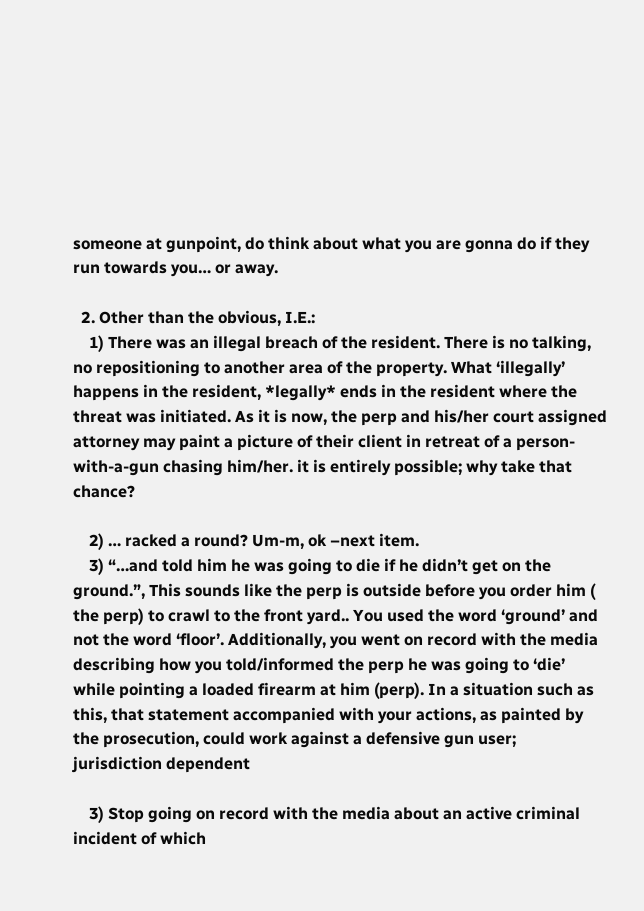someone at gunpoint, do think about what you are gonna do if they run towards you… or away.

  2. Other than the obvious, I.E.:
    1) There was an illegal breach of the resident. There is no talking, no repositioning to another area of the property. What ‘illegally’ happens in the resident, *legally* ends in the resident where the threat was initiated. As it is now, the perp and his/her court assigned attorney may paint a picture of their client in retreat of a person-with-a-gun chasing him/her. it is entirely possible; why take that chance?

    2) … racked a round? Um-m, ok –next item.
    3) “…and told him he was going to die if he didn’t get on the ground.”, This sounds like the perp is outside before you order him ( the perp) to crawl to the front yard.. You used the word ‘ground’ and not the word ‘floor’. Additionally, you went on record with the media describing how you told/informed the perp he was going to ‘die’ while pointing a loaded firearm at him (perp). In a situation such as this, that statement accompanied with your actions, as painted by the prosecution, could work against a defensive gun user; jurisdiction dependent

    3) Stop going on record with the media about an active criminal incident of which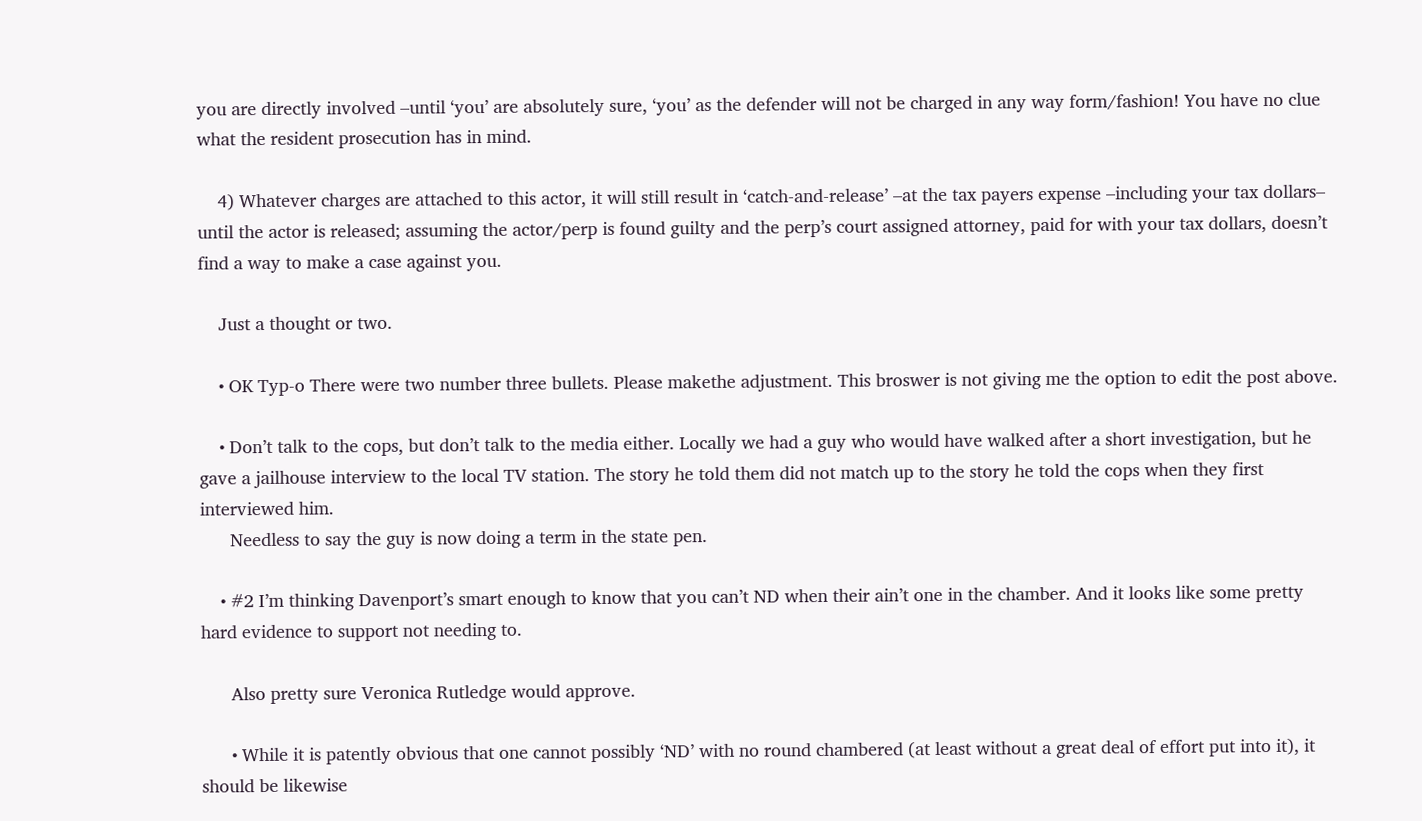you are directly involved –until ‘you’ are absolutely sure, ‘you’ as the defender will not be charged in any way form/fashion! You have no clue what the resident prosecution has in mind.

    4) Whatever charges are attached to this actor, it will still result in ‘catch-and-release’ –at the tax payers expense –including your tax dollars– until the actor is released; assuming the actor/perp is found guilty and the perp’s court assigned attorney, paid for with your tax dollars, doesn’t find a way to make a case against you.

    Just a thought or two.

    • OK Typ-o There were two number three bullets. Please makethe adjustment. This broswer is not giving me the option to edit the post above.

    • Don’t talk to the cops, but don’t talk to the media either. Locally we had a guy who would have walked after a short investigation, but he gave a jailhouse interview to the local TV station. The story he told them did not match up to the story he told the cops when they first interviewed him.
      Needless to say the guy is now doing a term in the state pen.

    • #2 I’m thinking Davenport’s smart enough to know that you can’t ND when their ain’t one in the chamber. And it looks like some pretty hard evidence to support not needing to.

      Also pretty sure Veronica Rutledge would approve.

      • While it is patently obvious that one cannot possibly ‘ND’ with no round chambered (at least without a great deal of effort put into it), it should be likewise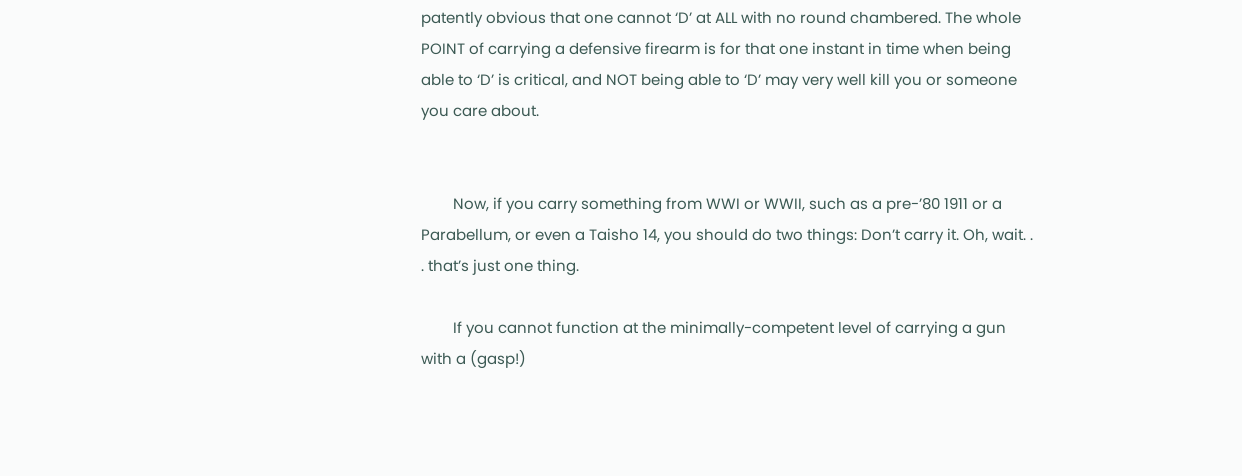patently obvious that one cannot ‘D’ at ALL with no round chambered. The whole POINT of carrying a defensive firearm is for that one instant in time when being able to ‘D’ is critical, and NOT being able to ‘D’ may very well kill you or someone you care about.


        Now, if you carry something from WWI or WWII, such as a pre-’80 1911 or a Parabellum, or even a Taisho 14, you should do two things: Don’t carry it. Oh, wait. . . that’s just one thing.

        If you cannot function at the minimally-competent level of carrying a gun with a (gasp!)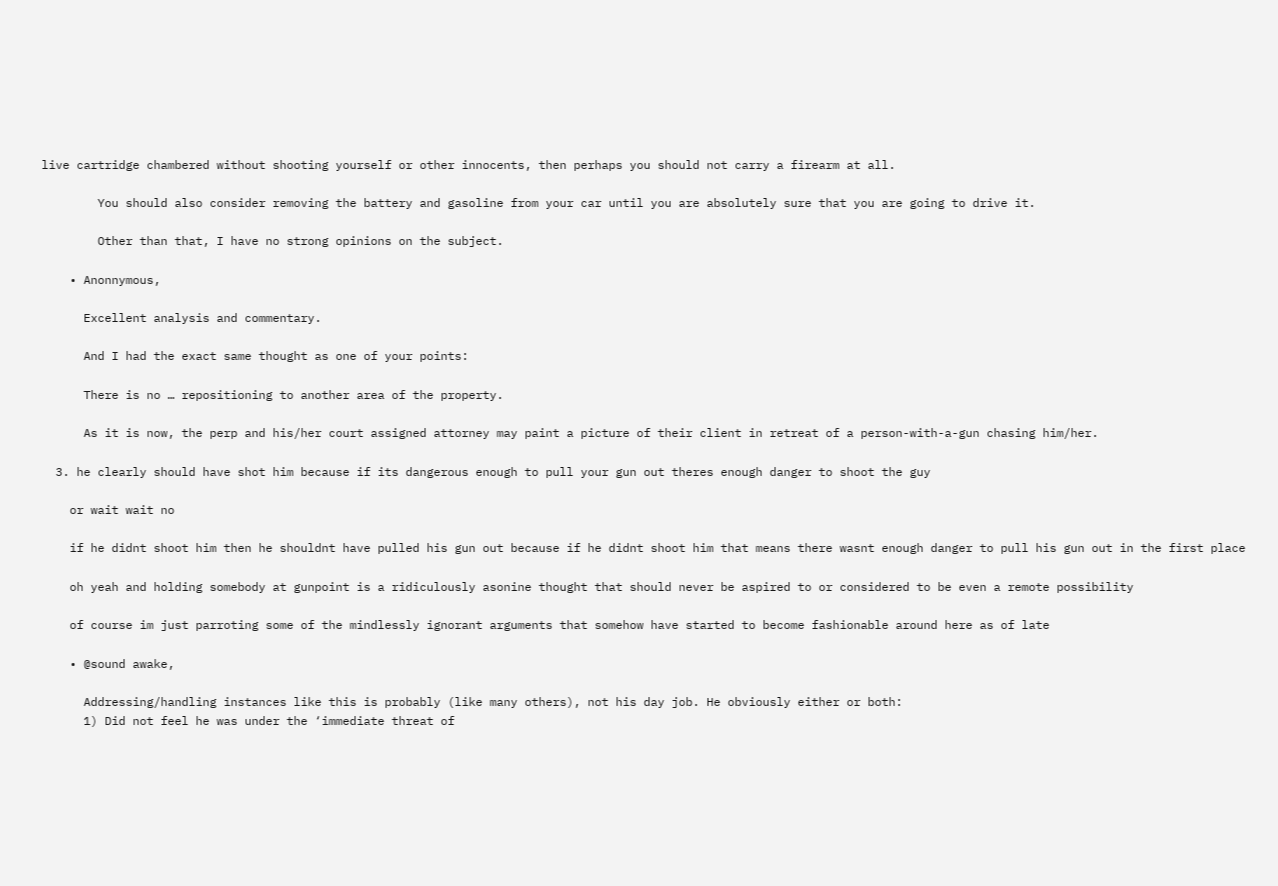live cartridge chambered without shooting yourself or other innocents, then perhaps you should not carry a firearm at all.

        You should also consider removing the battery and gasoline from your car until you are absolutely sure that you are going to drive it.

        Other than that, I have no strong opinions on the subject.

    • Anonnymous,

      Excellent analysis and commentary.

      And I had the exact same thought as one of your points:

      There is no … repositioning to another area of the property.

      As it is now, the perp and his/her court assigned attorney may paint a picture of their client in retreat of a person-with-a-gun chasing him/her.

  3. he clearly should have shot him because if its dangerous enough to pull your gun out theres enough danger to shoot the guy

    or wait wait no

    if he didnt shoot him then he shouldnt have pulled his gun out because if he didnt shoot him that means there wasnt enough danger to pull his gun out in the first place

    oh yeah and holding somebody at gunpoint is a ridiculously asonine thought that should never be aspired to or considered to be even a remote possibility

    of course im just parroting some of the mindlessly ignorant arguments that somehow have started to become fashionable around here as of late

    • @sound awake,

      Addressing/handling instances like this is probably (like many others), not his day job. He obviously either or both:
      1) Did not feel he was under the ‘immediate threat of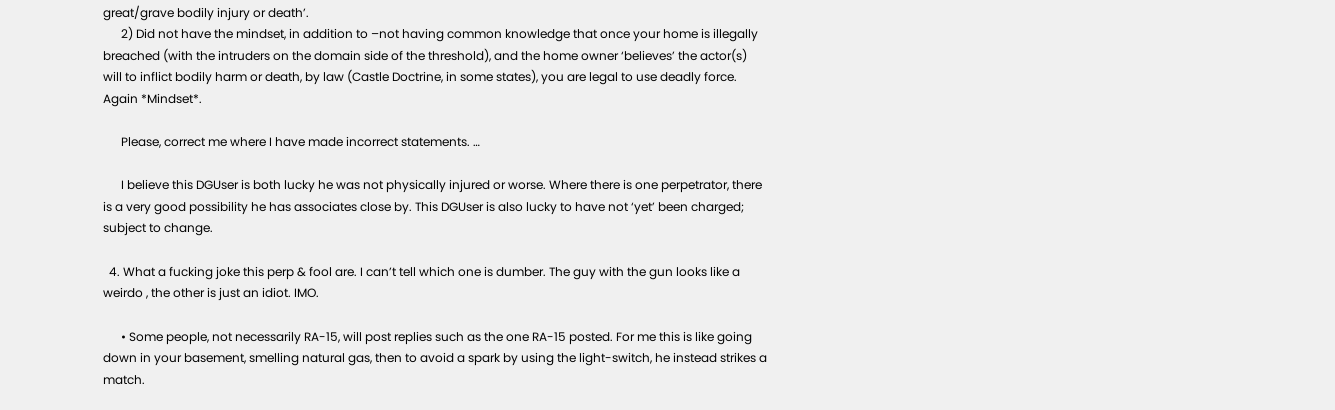great/grave bodily injury or death’.
      2) Did not have the mindset, in addition to –not having common knowledge that once your home is illegally breached (with the intruders on the domain side of the threshold), and the home owner ‘believes’ the actor(s) will to inflict bodily harm or death, by law (Castle Doctrine, in some states), you are legal to use deadly force. Again *Mindset*.

      Please, correct me where I have made incorrect statements. …

      I believe this DGUser is both lucky he was not physically injured or worse. Where there is one perpetrator, there is a very good possibility he has associates close by. This DGUser is also lucky to have not ‘yet’ been charged; subject to change.

  4. What a fucking joke this perp & fool are. I can’t tell which one is dumber. The guy with the gun looks like a weirdo , the other is just an idiot. IMO.

      • Some people, not necessarily RA-15, will post replies such as the one RA-15 posted. For me this is like going down in your basement, smelling natural gas, then to avoid a spark by using the light-switch, he instead strikes a match.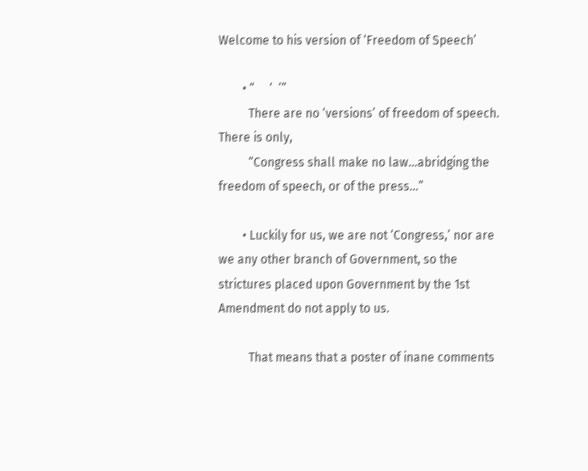Welcome to his version of ‘Freedom of Speech’

        • “     ‘  ’”
          There are no ‘versions’ of freedom of speech. There is only,
          “Congress shall make no law…abridging the freedom of speech, or of the press…”

        • Luckily for us, we are not ‘Congress,’ nor are we any other branch of Government, so the strictures placed upon Government by the 1st Amendment do not apply to us.

          That means that a poster of inane comments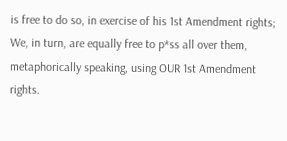is free to do so, in exercise of his 1st Amendment rights; We, in turn, are equally free to p*ss all over them, metaphorically speaking, using OUR 1st Amendment rights.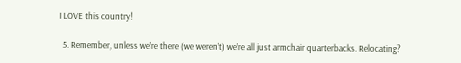I LOVE this country!

  5. Remember, unless we’re there (we weren’t) we’re all just armchair quarterbacks. Relocating?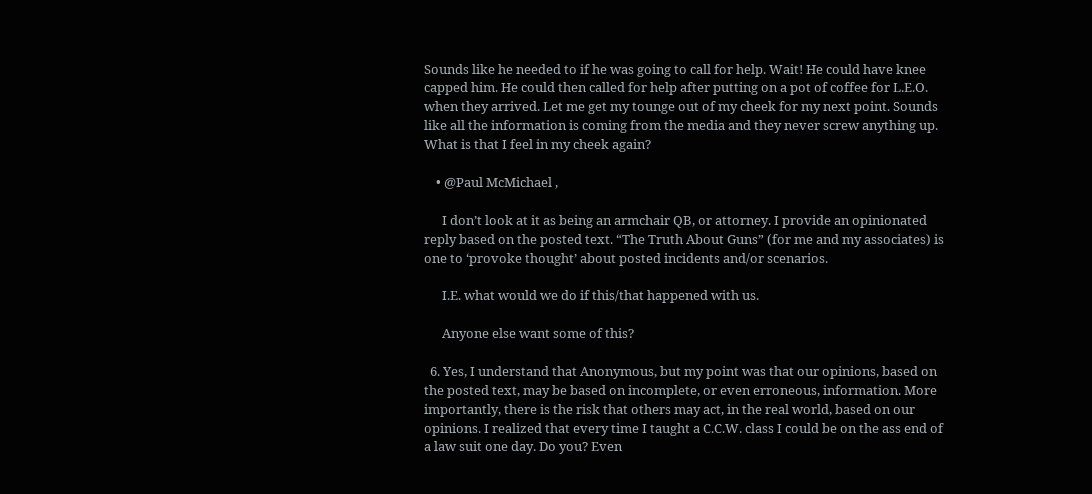Sounds like he needed to if he was going to call for help. Wait! He could have knee capped him. He could then called for help after putting on a pot of coffee for L.E.O. when they arrived. Let me get my tounge out of my cheek for my next point. Sounds like all the information is coming from the media and they never screw anything up. What is that I feel in my cheek again?

    • @Paul McMichael ,

      I don’t look at it as being an armchair QB, or attorney. I provide an opinionated reply based on the posted text. “The Truth About Guns” (for me and my associates) is one to ‘provoke thought’ about posted incidents and/or scenarios.

      I.E. what would we do if this/that happened with us.

      Anyone else want some of this?

  6. Yes, I understand that Anonymous, but my point was that our opinions, based on the posted text, may be based on incomplete, or even erroneous, information. More importantly, there is the risk that others may act, in the real world, based on our opinions. I realized that every time I taught a C.C.W. class I could be on the ass end of a law suit one day. Do you? Even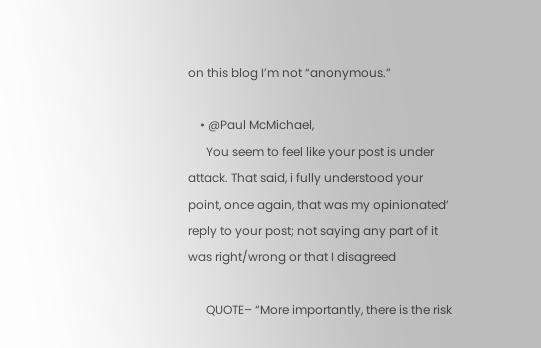on this blog I’m not “anonymous.”

    • @Paul McMichael,
      You seem to feel like your post is under attack. That said, i fully understood your point, once again, that was my opinionated’ reply to your post; not saying any part of it was right/wrong or that I disagreed

      QUOTE– “More importantly, there is the risk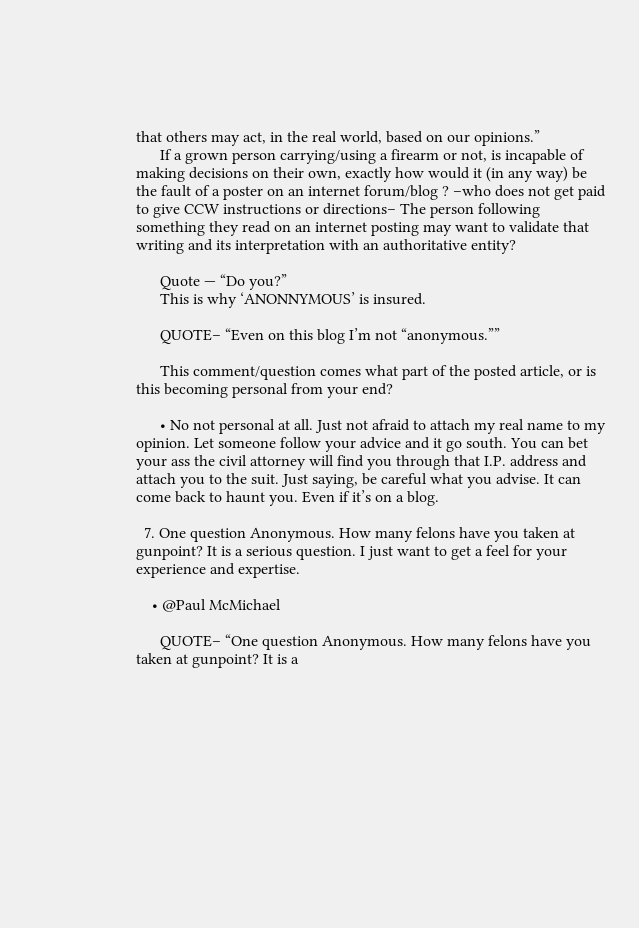that others may act, in the real world, based on our opinions.”
      If a grown person carrying/using a firearm or not, is incapable of making decisions on their own, exactly how would it (in any way) be the fault of a poster on an internet forum/blog ? –who does not get paid to give CCW instructions or directions– The person following something they read on an internet posting may want to validate that writing and its interpretation with an authoritative entity?

      Quote — “Do you?”
      This is why ‘ANONNYMOUS’ is insured.

      QUOTE– “Even on this blog I’m not “anonymous.””

      This comment/question comes what part of the posted article, or is this becoming personal from your end?

      • No not personal at all. Just not afraid to attach my real name to my opinion. Let someone follow your advice and it go south. You can bet your ass the civil attorney will find you through that I.P. address and attach you to the suit. Just saying, be careful what you advise. It can come back to haunt you. Even if it’s on a blog.

  7. One question Anonymous. How many felons have you taken at gunpoint? It is a serious question. I just want to get a feel for your experience and expertise.

    • @Paul McMichael

      QUOTE– “One question Anonymous. How many felons have you taken at gunpoint? It is a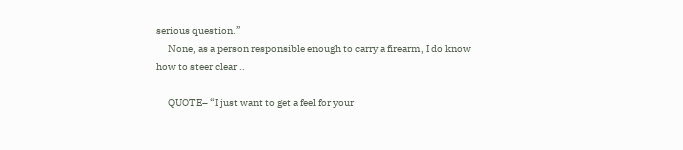serious question.”
      None, as a person responsible enough to carry a firearm, I do know how to steer clear ..

      QUOTE– “I just want to get a feel for your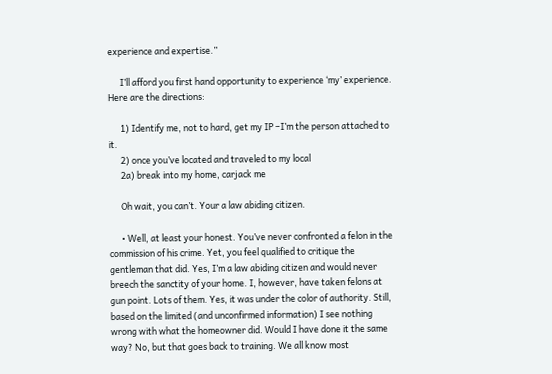experience and expertise.”

      I’ll afford you first hand opportunity to experience ‘my’ experience. Here are the directions:

      1) Identify me, not to hard, get my IP –I’m the person attached to it.
      2) once you’ve located and traveled to my local
      2a) break into my home, carjack me

      Oh wait, you can’t. Your a law abiding citizen.

      • Well, at least your honest. You’ve never confronted a felon in the commission of his crime. Yet, you feel qualified to critique the gentleman that did. Yes, I’m a law abiding citizen and would never breech the sanctity of your home. I, however, have taken felons at gun point. Lots of them. Yes, it was under the color of authority. Still, based on the limited (and unconfirmed information) I see nothing wrong with what the homeowner did. Would I have done it the same way? No, but that goes back to training. We all know most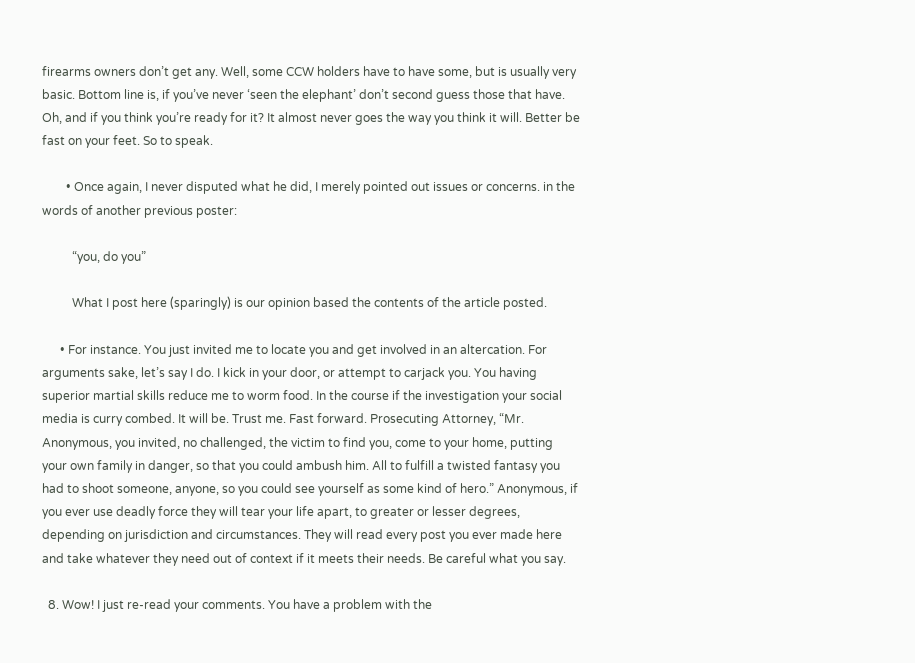firearms owners don’t get any. Well, some CCW holders have to have some, but is usually very basic. Bottom line is, if you’ve never ‘seen the elephant’ don’t second guess those that have. Oh, and if you think you’re ready for it? It almost never goes the way you think it will. Better be fast on your feet. So to speak.

        • Once again, I never disputed what he did, I merely pointed out issues or concerns. in the words of another previous poster:

          “you, do you”

          What I post here (sparingly) is our opinion based the contents of the article posted.

      • For instance. You just invited me to locate you and get involved in an altercation. For arguments sake, let’s say I do. I kick in your door, or attempt to carjack you. You having superior martial skills reduce me to worm food. In the course if the investigation your social media is curry combed. It will be. Trust me. Fast forward. Prosecuting Attorney, “Mr. Anonymous, you invited, no challenged, the victim to find you, come to your home, putting your own family in danger, so that you could ambush him. All to fulfill a twisted fantasy you had to shoot someone, anyone, so you could see yourself as some kind of hero.” Anonymous, if you ever use deadly force they will tear your life apart, to greater or lesser degrees, depending on jurisdiction and circumstances. They will read every post you ever made here and take whatever they need out of context if it meets their needs. Be careful what you say.

  8. Wow! I just re-read your comments. You have a problem with the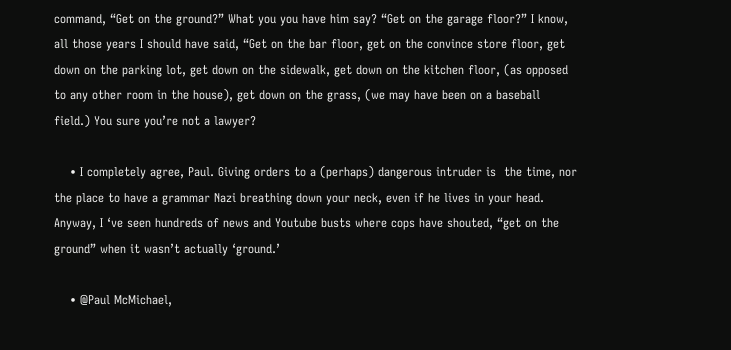command, “Get on the ground?” What you you have him say? “Get on the garage floor?” I know, all those years I should have said, “Get on the bar floor, get on the convince store floor, get down on the parking lot, get down on the sidewalk, get down on the kitchen floor, (as opposed to any other room in the house), get down on the grass, (we may have been on a baseball field.) You sure you’re not a lawyer?

    • I completely agree, Paul. Giving orders to a (perhaps) dangerous intruder is  the time, nor the place to have a grammar Nazi breathing down your neck, even if he lives in your head. Anyway, I ‘ve seen hundreds of news and Youtube busts where cops have shouted, “get on the ground” when it wasn’t actually ‘ground.’

    • @Paul McMichael,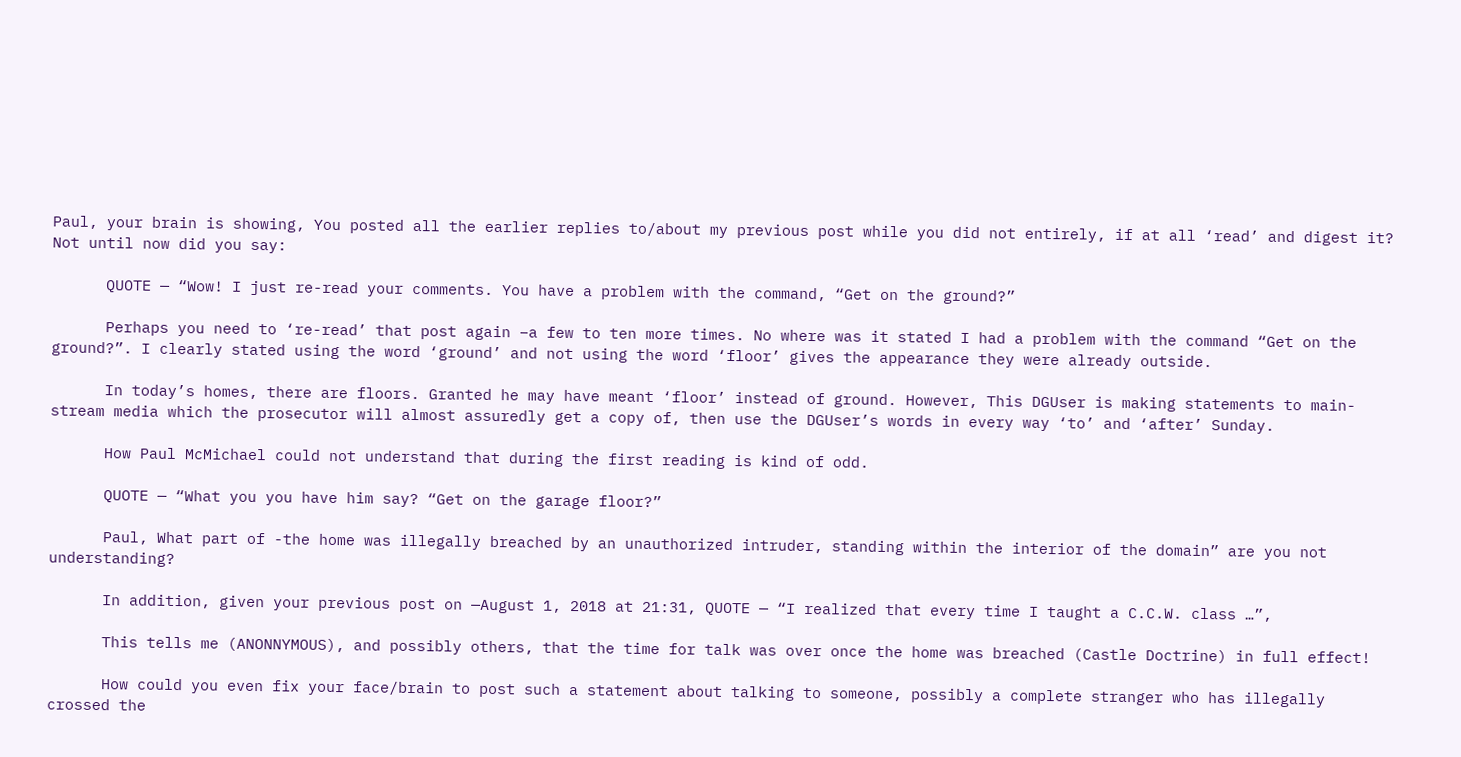Paul, your brain is showing, You posted all the earlier replies to/about my previous post while you did not entirely, if at all ‘read’ and digest it? Not until now did you say:

      QUOTE — “Wow! I just re-read your comments. You have a problem with the command, “Get on the ground?”

      Perhaps you need to ‘re-read’ that post again –a few to ten more times. No where was it stated I had a problem with the command “Get on the ground?”. I clearly stated using the word ‘ground’ and not using the word ‘floor’ gives the appearance they were already outside.

      In today’s homes, there are floors. Granted he may have meant ‘floor’ instead of ground. However, This DGUser is making statements to main-stream media which the prosecutor will almost assuredly get a copy of, then use the DGUser’s words in every way ‘to’ and ‘after’ Sunday.

      How Paul McMichael could not understand that during the first reading is kind of odd.

      QUOTE — “What you you have him say? “Get on the garage floor?”

      Paul, What part of -the home was illegally breached by an unauthorized intruder, standing within the interior of the domain” are you not understanding?

      In addition, given your previous post on —August 1, 2018 at 21:31, QUOTE — “I realized that every time I taught a C.C.W. class …”,

      This tells me (ANONNYMOUS), and possibly others, that the time for talk was over once the home was breached (Castle Doctrine) in full effect!

      How could you even fix your face/brain to post such a statement about talking to someone, possibly a complete stranger who has illegally crossed the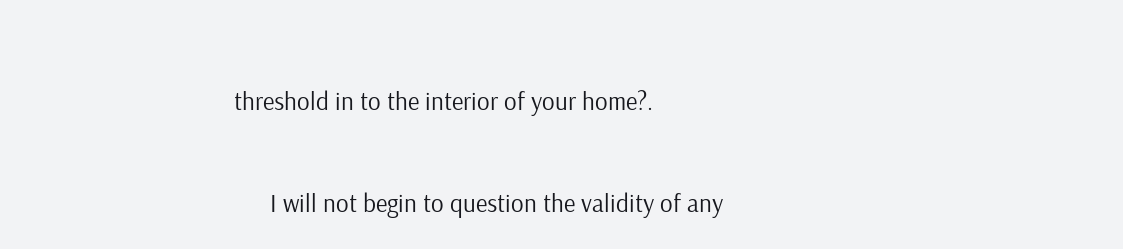threshold in to the interior of your home?.

      I will not begin to question the validity of any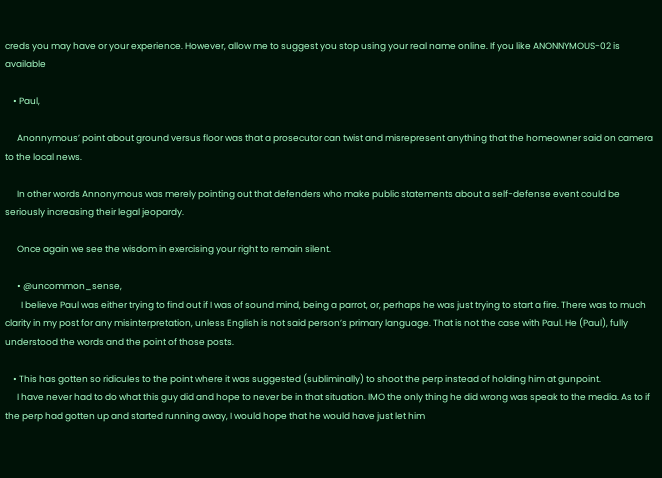creds you may have or your experience. However, allow me to suggest you stop using your real name online. If you like ANONNYMOUS-02 is available

    • Paul,

      Anonnymous’ point about ground versus floor was that a prosecutor can twist and misrepresent anything that the homeowner said on camera to the local news.

      In other words Annonymous was merely pointing out that defenders who make public statements about a self-defense event could be seriously increasing their legal jeopardy.

      Once again we see the wisdom in exercising your right to remain silent.

      • @uncommon_sense,
        I believe Paul was either trying to find out if I was of sound mind, being a parrot, or, perhaps he was just trying to start a fire. There was to much clarity in my post for any misinterpretation, unless English is not said person’s primary language. That is not the case with Paul. He (Paul), fully understood the words and the point of those posts.

    • This has gotten so ridicules to the point where it was suggested (subliminally) to shoot the perp instead of holding him at gunpoint.
      I have never had to do what this guy did and hope to never be in that situation. IMO the only thing he did wrong was speak to the media. As to if the perp had gotten up and started running away, I would hope that he would have just let him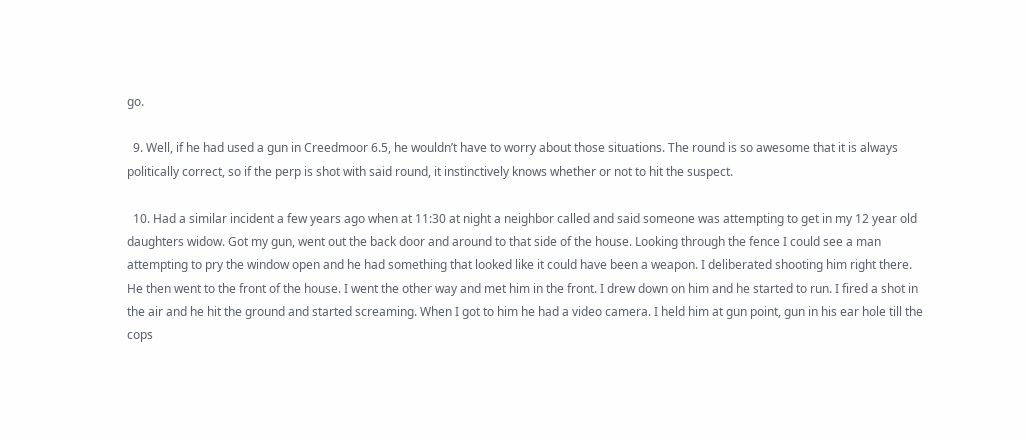go.

  9. Well, if he had used a gun in Creedmoor 6.5, he wouldn’t have to worry about those situations. The round is so awesome that it is always politically correct, so if the perp is shot with said round, it instinctively knows whether or not to hit the suspect.

  10. Had a similar incident a few years ago when at 11:30 at night a neighbor called and said someone was attempting to get in my 12 year old daughters widow. Got my gun, went out the back door and around to that side of the house. Looking through the fence I could see a man attempting to pry the window open and he had something that looked like it could have been a weapon. I deliberated shooting him right there. He then went to the front of the house. I went the other way and met him in the front. I drew down on him and he started to run. I fired a shot in the air and he hit the ground and started screaming. When I got to him he had a video camera. I held him at gun point, gun in his ear hole till the cops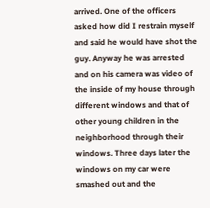arrived. One of the officers asked how did I restrain myself and said he would have shot the guy. Anyway he was arrested and on his camera was video of the inside of my house through different windows and that of other young children in the neighborhood through their windows. Three days later the windows on my car were smashed out and the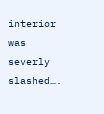interior was severly slashed….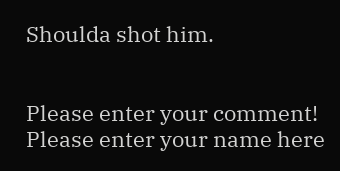Shoulda shot him.


Please enter your comment!
Please enter your name here